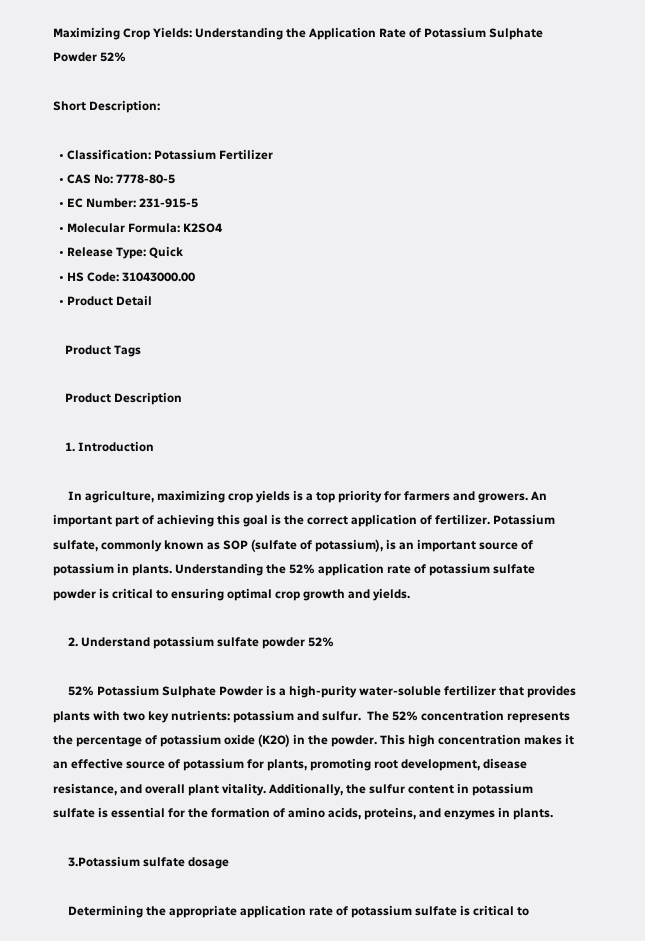Maximizing Crop Yields: Understanding the Application Rate of Potassium Sulphate Powder 52%

Short Description:

  • Classification: Potassium Fertilizer
  • CAS No: 7778-80-5
  • EC Number: 231-915-5
  • Molecular Formula: K2SO4
  • Release Type: Quick
  • HS Code: 31043000.00
  • Product Detail

    Product Tags

    Product Description

    1. Introduction

     In agriculture, maximizing crop yields is a top priority for farmers and growers. An important part of achieving this goal is the correct application of fertilizer. Potassium sulfate, commonly known as SOP (sulfate of potassium), is an important source of potassium in plants. Understanding the 52% application rate of potassium sulfate powder is critical to ensuring optimal crop growth and yields.

     2. Understand potassium sulfate powder 52%

     52% Potassium Sulphate Powder is a high-purity water-soluble fertilizer that provides plants with two key nutrients: potassium and sulfur.  The 52% concentration represents the percentage of potassium oxide (K2O) in the powder. This high concentration makes it an effective source of potassium for plants, promoting root development, disease resistance, and overall plant vitality. Additionally, the sulfur content in potassium sulfate is essential for the formation of amino acids, proteins, and enzymes in plants.

     3.Potassium sulfate dosage

     Determining the appropriate application rate of potassium sulfate is critical to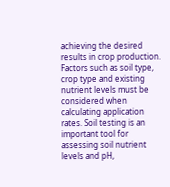achieving the desired results in crop production. Factors such as soil type, crop type and existing nutrient levels must be considered when calculating application rates. Soil testing is an important tool for assessing soil nutrient levels and pH,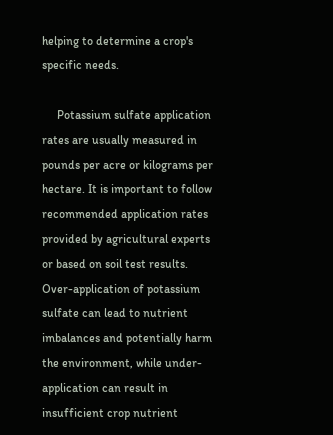helping to determine a crop's specific needs.

     Potassium sulfate application rates are usually measured in pounds per acre or kilograms per hectare. It is important to follow recommended application rates provided by agricultural experts or based on soil test results. Over-application of potassium sulfate can lead to nutrient imbalances and potentially harm the environment, while under-application can result in insufficient crop nutrient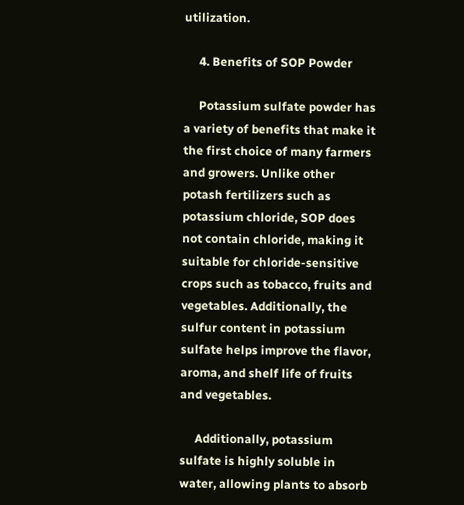utilization.

     4. Benefits of SOP Powder

     Potassium sulfate powder has a variety of benefits that make it the first choice of many farmers and growers. Unlike other potash fertilizers such as potassium chloride, SOP does not contain chloride, making it suitable for chloride-sensitive crops such as tobacco, fruits and vegetables. Additionally, the sulfur content in potassium sulfate helps improve the flavor, aroma, and shelf life of fruits and vegetables.

     Additionally, potassium sulfate is highly soluble in water, allowing plants to absorb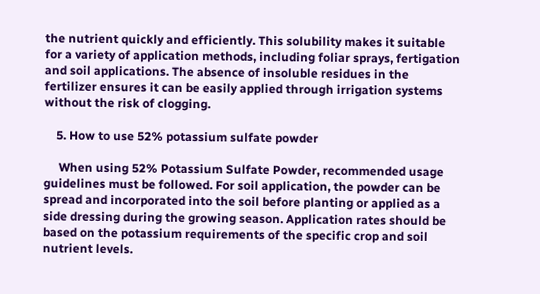the nutrient quickly and efficiently. This solubility makes it suitable for a variety of application methods, including foliar sprays, fertigation and soil applications. The absence of insoluble residues in the fertilizer ensures it can be easily applied through irrigation systems without the risk of clogging.

    5. How to use 52% potassium sulfate powder

     When using 52% Potassium Sulfate Powder, recommended usage guidelines must be followed. For soil application, the powder can be spread and incorporated into the soil before planting or applied as a side dressing during the growing season. Application rates should be based on the potassium requirements of the specific crop and soil nutrient levels.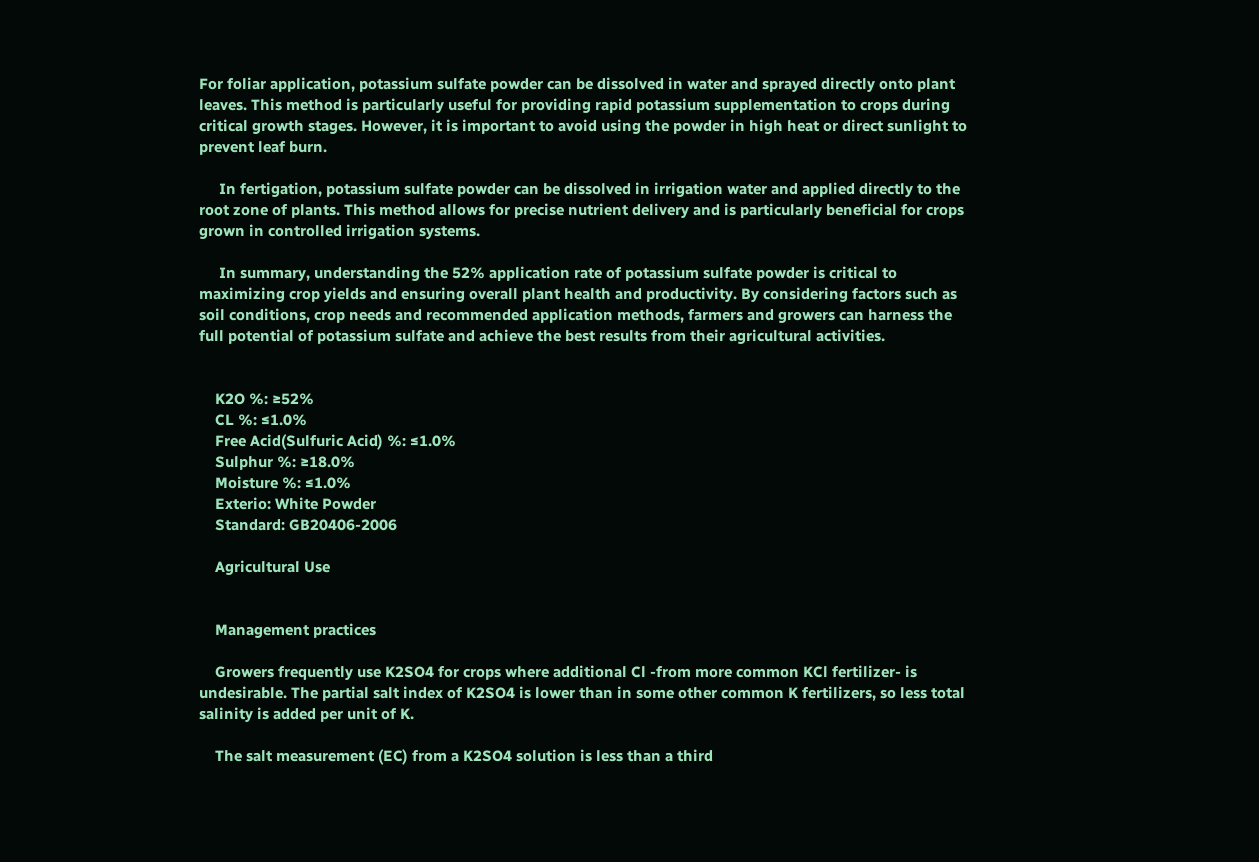For foliar application, potassium sulfate powder can be dissolved in water and sprayed directly onto plant leaves. This method is particularly useful for providing rapid potassium supplementation to crops during critical growth stages. However, it is important to avoid using the powder in high heat or direct sunlight to prevent leaf burn.

     In fertigation, potassium sulfate powder can be dissolved in irrigation water and applied directly to the root zone of plants. This method allows for precise nutrient delivery and is particularly beneficial for crops grown in controlled irrigation systems.

     In summary, understanding the 52% application rate of potassium sulfate powder is critical to maximizing crop yields and ensuring overall plant health and productivity. By considering factors such as soil conditions, crop needs and recommended application methods, farmers and growers can harness the full potential of potassium sulfate and achieve the best results from their agricultural activities.


    K2O %: ≥52%
    CL %: ≤1.0%
    Free Acid(Sulfuric Acid) %: ≤1.0%
    Sulphur %: ≥18.0%
    Moisture %: ≤1.0%
    Exterio: White Powder
    Standard: GB20406-2006

    Agricultural Use


    Management practices

    Growers frequently use K2SO4 for crops where additional Cl -from more common KCl fertilizer- is undesirable. The partial salt index of K2SO4 is lower than in some other common K fertilizers, so less total salinity is added per unit of K.

    The salt measurement (EC) from a K2SO4 solution is less than a third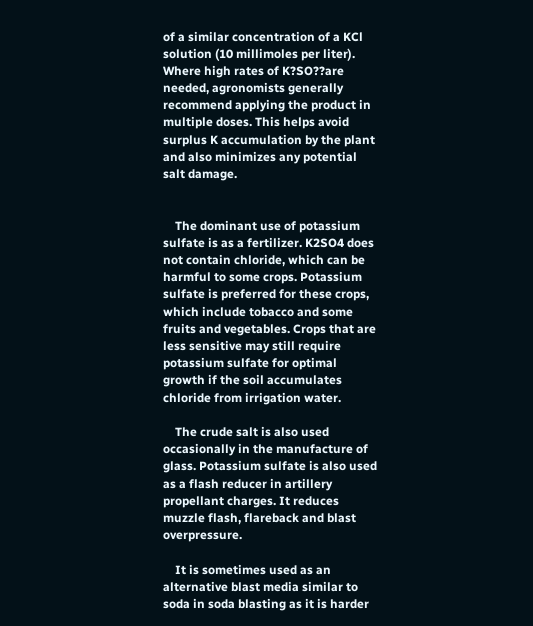of a similar concentration of a KCl solution (10 millimoles per liter). Where high rates of K?SO??are needed, agronomists generally recommend applying the product in multiple doses. This helps avoid surplus K accumulation by the plant and also minimizes any potential salt damage.


    The dominant use of potassium sulfate is as a fertilizer. K2SO4 does not contain chloride, which can be harmful to some crops. Potassium sulfate is preferred for these crops, which include tobacco and some fruits and vegetables. Crops that are less sensitive may still require potassium sulfate for optimal growth if the soil accumulates chloride from irrigation water.

    The crude salt is also used occasionally in the manufacture of glass. Potassium sulfate is also used as a flash reducer in artillery propellant charges. It reduces muzzle flash, flareback and blast overpressure.

    It is sometimes used as an alternative blast media similar to soda in soda blasting as it is harder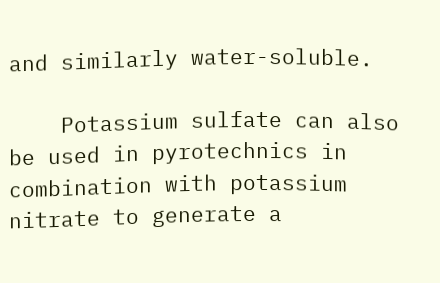and similarly water-soluble.

    Potassium sulfate can also be used in pyrotechnics in combination with potassium nitrate to generate a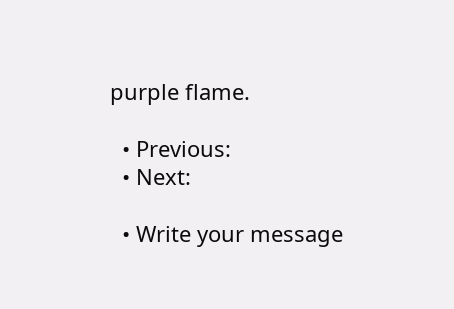purple flame.

  • Previous:
  • Next:

  • Write your message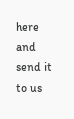here and send it to us